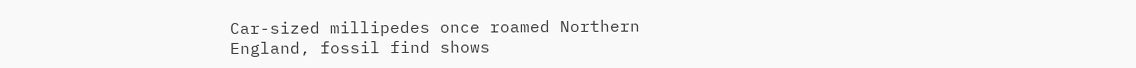Car-sized millipedes once roamed Northern England, fossil find shows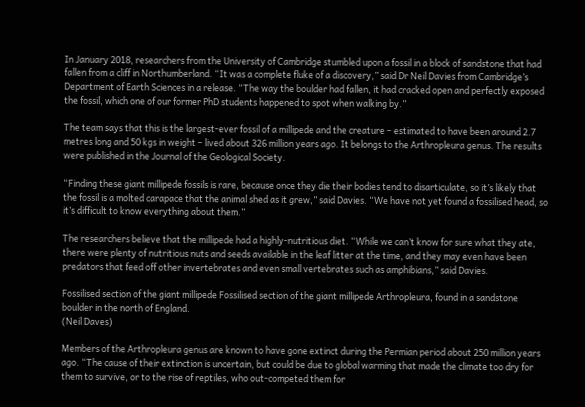In January 2018, researchers from the University of Cambridge stumbled upon a fossil in a block of sandstone that had fallen from a cliff in Northumberland. “It was a complete fluke of a discovery,” said Dr Neil Davies from Cambridge’s Department of Earth Sciences in a release. “The way the boulder had fallen, it had cracked open and perfectly exposed the fossil, which one of our former PhD students happened to spot when walking by.”

The team says that this is the largest-ever fossil of a millipede and the creature – estimated to have been around 2.7 metres long and 50 kgs in weight – lived about 326 million years ago. It belongs to the Arthropleura genus. The results were published in the Journal of the Geological Society.

“Finding these giant millipede fossils is rare, because once they die their bodies tend to disarticulate, so it’s likely that the fossil is a molted carapace that the animal shed as it grew,” said Davies. “We have not yet found a fossilised head, so it’s difficult to know everything about them.”

The researchers believe that the millipede had a highly-nutritious diet. “While we can’t know for sure what they ate, there were plenty of nutritious nuts and seeds available in the leaf litter at the time, and they may even have been predators that feed off other invertebrates and even small vertebrates such as amphibians,” said Davies.

Fossilised section of the giant millipede Fossilised section of the giant millipede Arthropleura, found in a sandstone boulder in the north of England.
(Neil Daves)

Members of the Arthropleura genus are known to have gone extinct during the Permian period about 250 million years ago. “The cause of their extinction is uncertain, but could be due to global warming that made the climate too dry for them to survive, or to the rise of reptiles, who out-competed them for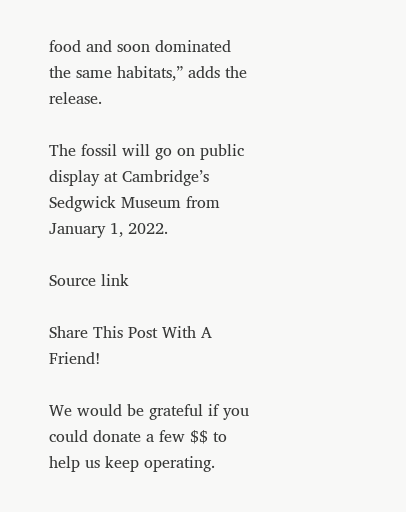food and soon dominated the same habitats,” adds the release.

The fossil will go on public display at Cambridge’s Sedgwick Museum from January 1, 2022.

Source link

Share This Post With A Friend!

We would be grateful if you could donate a few $$ to help us keep operating.